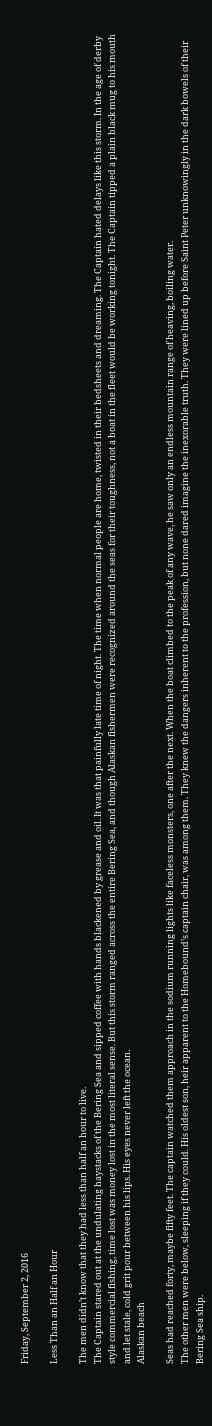Friday, September 2, 2016

Less Than an Half an Hour

The men didn’t know that they had less than half an hour to live.
The Captain stared out at the undulating haystacks of the Bering Sea and sipped coffee with hands blackened by grease and oil. It was that painfully late time of night. The time when normal people are home, twisted in their bedsheets and dreaming. The Captain hated delays like this storm. In the age of derby style commercial fishing, time lost was money lost in the most literal sense. But this storm ranged across the entire Bering Sea, and though Alaskan fishermen were recognized around the seas for their toughness, not a boat in the fleet would be working tonight. The Captain tipped a plain black mug to his mouth and let stale, cold grit pour between his lips. His eyes never left the ocean.
Alaskan beach

Seas had reached forty, maybe fifty feet. The captain watched them approach in the sodium running lights like faceless monsters, one after the next. When the boat climbed to the peak of any wave, he saw only an endless mountain range of heaving, boiling water.
The other men were below, sleeping if they could. His oldest son, heir apparent to the Homebound’s captain chair, was among them. They knew the dangers inherent to the profession, but none dared imagine the inexorable truth. They were lined up before Saint Peter unknowingly in the dark bowels of their Bering Sea ship.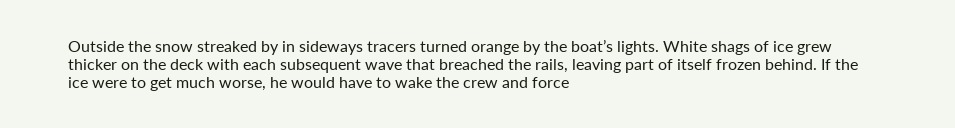Outside the snow streaked by in sideways tracers turned orange by the boat’s lights. White shags of ice grew thicker on the deck with each subsequent wave that breached the rails, leaving part of itself frozen behind. If the ice were to get much worse, he would have to wake the crew and force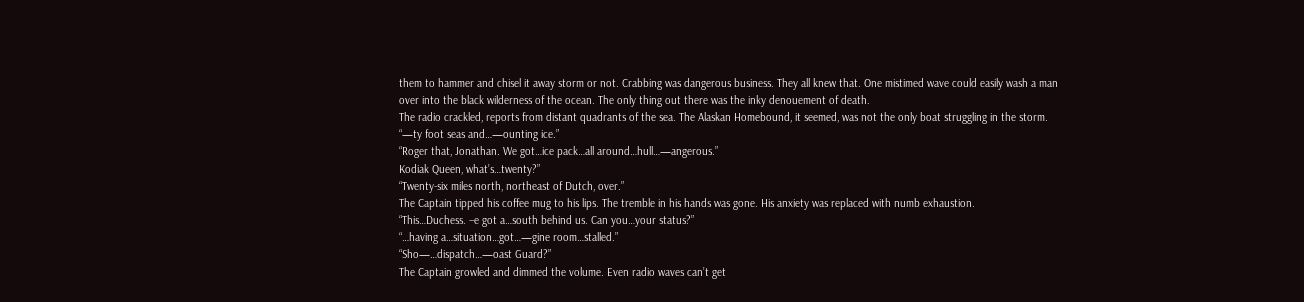them to hammer and chisel it away storm or not. Crabbing was dangerous business. They all knew that. One mistimed wave could easily wash a man over into the black wilderness of the ocean. The only thing out there was the inky denouement of death.
The radio crackled, reports from distant quadrants of the sea. The Alaskan Homebound, it seemed, was not the only boat struggling in the storm.
“—ty foot seas and…—ounting ice.”
“Roger that, Jonathan. We got…ice pack…all around…hull…—angerous.”
Kodiak Queen, what’s…twenty?”
“Twenty-six miles north, northeast of Dutch, over.”
The Captain tipped his coffee mug to his lips. The tremble in his hands was gone. His anxiety was replaced with numb exhaustion.
“This…Duchess. –e got a…south behind us. Can you…your status?”
“…having a…situation…got…—gine room…stalled.”
“Sho—…dispatch…—oast Guard?”
The Captain growled and dimmed the volume. Even radio waves can’t get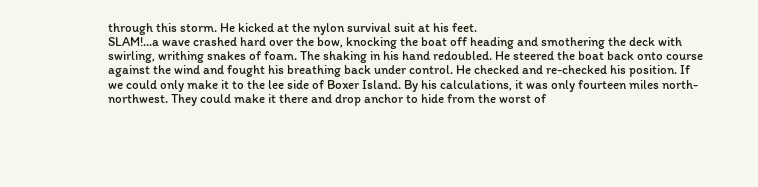through this storm. He kicked at the nylon survival suit at his feet.
SLAM!...a wave crashed hard over the bow, knocking the boat off heading and smothering the deck with swirling, writhing snakes of foam. The shaking in his hand redoubled. He steered the boat back onto course against the wind and fought his breathing back under control. He checked and re-checked his position. If we could only make it to the lee side of Boxer Island. By his calculations, it was only fourteen miles north-northwest. They could make it there and drop anchor to hide from the worst of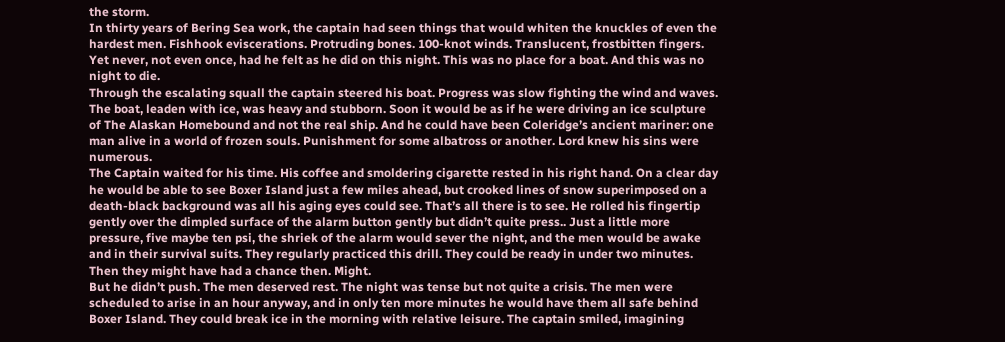the storm.
In thirty years of Bering Sea work, the captain had seen things that would whiten the knuckles of even the hardest men. Fishhook eviscerations. Protruding bones. 100-knot winds. Translucent, frostbitten fingers. Yet never, not even once, had he felt as he did on this night. This was no place for a boat. And this was no night to die.
Through the escalating squall the captain steered his boat. Progress was slow fighting the wind and waves. The boat, leaden with ice, was heavy and stubborn. Soon it would be as if he were driving an ice sculpture of The Alaskan Homebound and not the real ship. And he could have been Coleridge’s ancient mariner: one man alive in a world of frozen souls. Punishment for some albatross or another. Lord knew his sins were numerous.
The Captain waited for his time. His coffee and smoldering cigarette rested in his right hand. On a clear day he would be able to see Boxer Island just a few miles ahead, but crooked lines of snow superimposed on a death-black background was all his aging eyes could see. That’s all there is to see. He rolled his fingertip gently over the dimpled surface of the alarm button gently but didn’t quite press.. Just a little more pressure, five maybe ten psi, the shriek of the alarm would sever the night, and the men would be awake and in their survival suits. They regularly practiced this drill. They could be ready in under two minutes. Then they might have had a chance then. Might.
But he didn’t push. The men deserved rest. The night was tense but not quite a crisis. The men were scheduled to arise in an hour anyway, and in only ten more minutes he would have them all safe behind Boxer Island. They could break ice in the morning with relative leisure. The captain smiled, imagining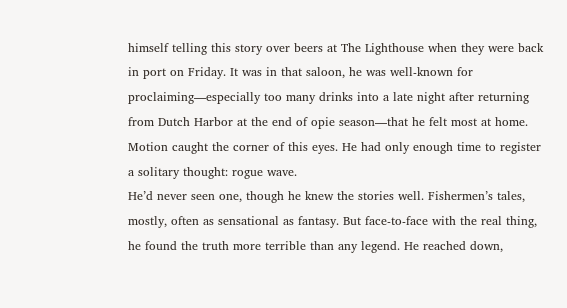himself telling this story over beers at The Lighthouse when they were back in port on Friday. It was in that saloon, he was well-known for proclaiming—especially too many drinks into a late night after returning from Dutch Harbor at the end of opie season—that he felt most at home.
Motion caught the corner of this eyes. He had only enough time to register a solitary thought: rogue wave.
He’d never seen one, though he knew the stories well. Fishermen’s tales, mostly, often as sensational as fantasy. But face-to-face with the real thing, he found the truth more terrible than any legend. He reached down,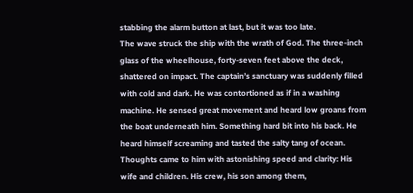stabbing the alarm button at last, but it was too late.
The wave struck the ship with the wrath of God. The three-inch glass of the wheelhouse, forty-seven feet above the deck, shattered on impact. The captain’s sanctuary was suddenly filled with cold and dark. He was contortioned as if in a washing machine. He sensed great movement and heard low groans from the boat underneath him. Something hard bit into his back. He heard himself screaming and tasted the salty tang of ocean. Thoughts came to him with astonishing speed and clarity: His wife and children. His crew, his son among them,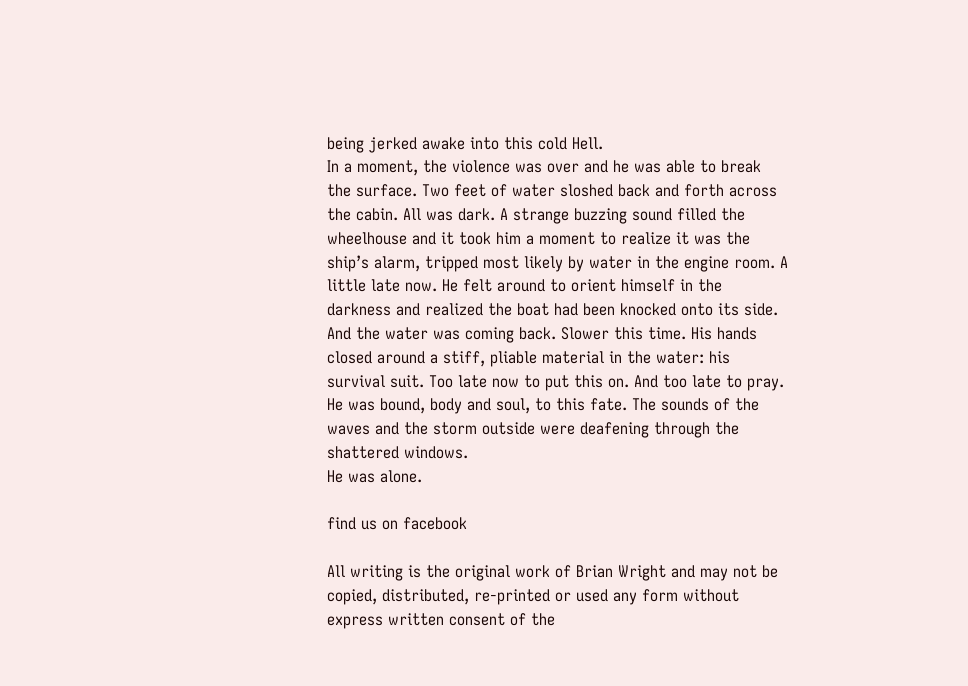being jerked awake into this cold Hell.
In a moment, the violence was over and he was able to break the surface. Two feet of water sloshed back and forth across the cabin. All was dark. A strange buzzing sound filled the wheelhouse and it took him a moment to realize it was the ship’s alarm, tripped most likely by water in the engine room. A little late now. He felt around to orient himself in the darkness and realized the boat had been knocked onto its side.
And the water was coming back. Slower this time. His hands closed around a stiff, pliable material in the water: his survival suit. Too late now to put this on. And too late to pray. He was bound, body and soul, to this fate. The sounds of the waves and the storm outside were deafening through the shattered windows.
He was alone.

find us on facebook

All writing is the original work of Brian Wright and may not be copied, distributed, re-printed or used any form without express written consent of the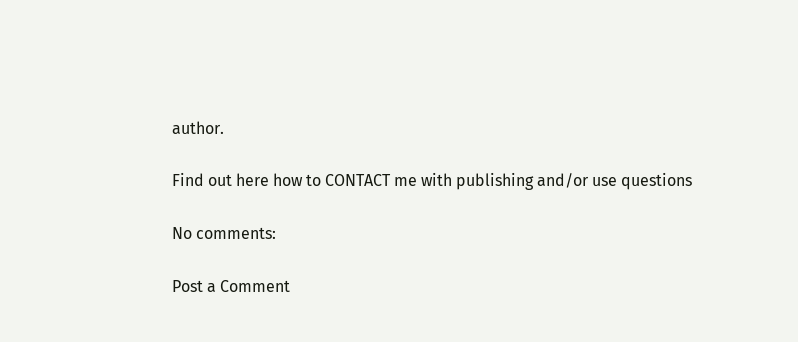author.

Find out here how to CONTACT me with publishing and/or use questions

No comments:

Post a Comment